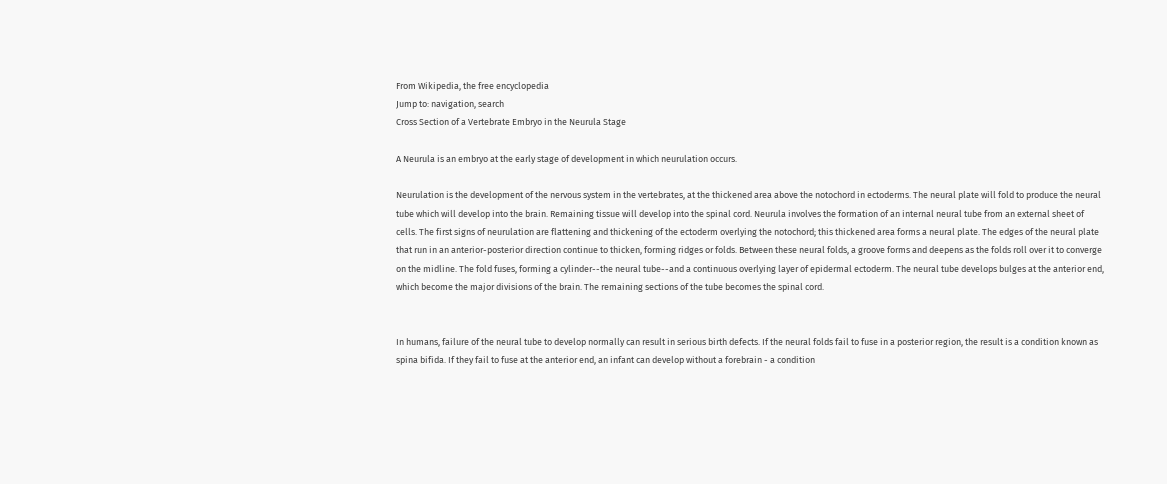From Wikipedia, the free encyclopedia
Jump to: navigation, search
Cross Section of a Vertebrate Embryo in the Neurula Stage

A Neurula is an embryo at the early stage of development in which neurulation occurs.

Neurulation is the development of the nervous system in the vertebrates, at the thickened area above the notochord in ectoderms. The neural plate will fold to produce the neural tube which will develop into the brain. Remaining tissue will develop into the spinal cord. Neurula involves the formation of an internal neural tube from an external sheet of cells. The first signs of neurulation are flattening and thickening of the ectoderm overlying the notochord; this thickened area forms a neural plate. The edges of the neural plate that run in an anterior-posterior direction continue to thicken, forming ridges or folds. Between these neural folds, a groove forms and deepens as the folds roll over it to converge on the midline. The fold fuses, forming a cylinder--the neural tube--and a continuous overlying layer of epidermal ectoderm. The neural tube develops bulges at the anterior end, which become the major divisions of the brain. The remaining sections of the tube becomes the spinal cord.


In humans, failure of the neural tube to develop normally can result in serious birth defects. If the neural folds fail to fuse in a posterior region, the result is a condition known as spina bifida. If they fail to fuse at the anterior end, an infant can develop without a forebrain - a condition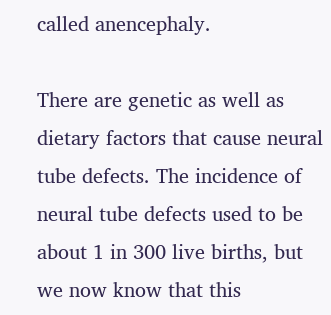called anencephaly.

There are genetic as well as dietary factors that cause neural tube defects. The incidence of neural tube defects used to be about 1 in 300 live births, but we now know that this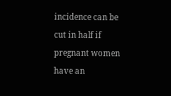incidence can be cut in half if pregnant women have an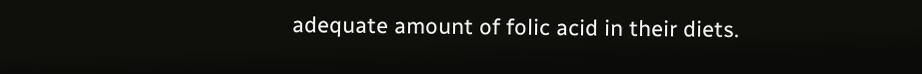adequate amount of folic acid in their diets.